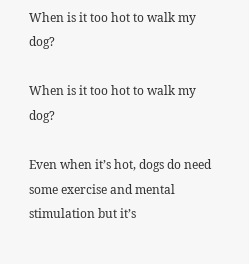When is it too hot to walk my dog?

When is it too hot to walk my dog?

Even when it’s hot, dogs do need some exercise and mental stimulation but it’s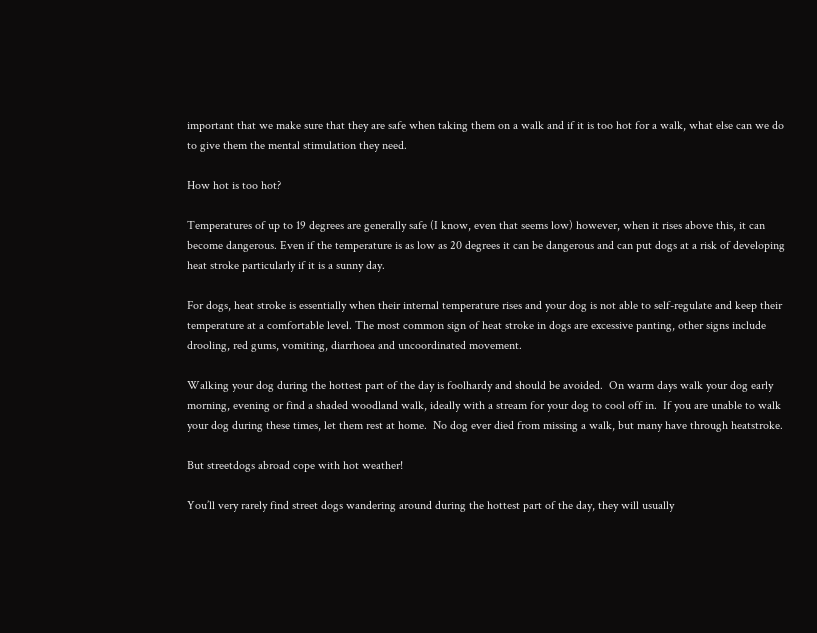important that we make sure that they are safe when taking them on a walk and if it is too hot for a walk, what else can we do to give them the mental stimulation they need.

How hot is too hot?

Temperatures of up to 19 degrees are generally safe (I know, even that seems low) however, when it rises above this, it can become dangerous. Even if the temperature is as low as 20 degrees it can be dangerous and can put dogs at a risk of developing heat stroke particularly if it is a sunny day.

For dogs, heat stroke is essentially when their internal temperature rises and your dog is not able to self-regulate and keep their temperature at a comfortable level. The most common sign of heat stroke in dogs are excessive panting, other signs include drooling, red gums, vomiting, diarrhoea and uncoordinated movement.

Walking your dog during the hottest part of the day is foolhardy and should be avoided.  On warm days walk your dog early morning, evening or find a shaded woodland walk, ideally with a stream for your dog to cool off in.  If you are unable to walk your dog during these times, let them rest at home.  No dog ever died from missing a walk, but many have through heatstroke.

But streetdogs abroad cope with hot weather!

You’ll very rarely find street dogs wandering around during the hottest part of the day, they will usually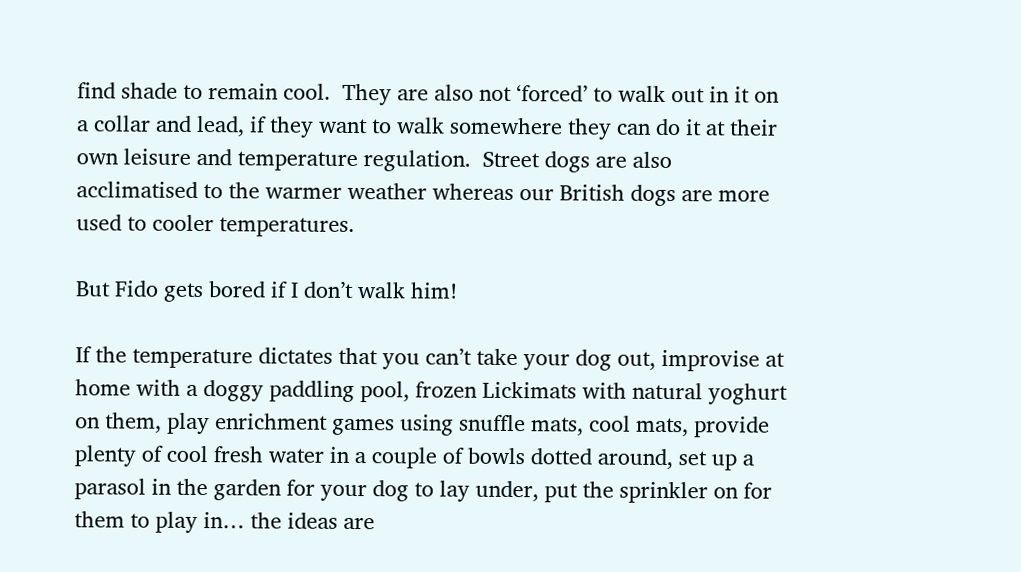find shade to remain cool.  They are also not ‘forced’ to walk out in it on a collar and lead, if they want to walk somewhere they can do it at their own leisure and temperature regulation.  Street dogs are also acclimatised to the warmer weather whereas our British dogs are more used to cooler temperatures.

But Fido gets bored if I don’t walk him!

If the temperature dictates that you can’t take your dog out, improvise at home with a doggy paddling pool, frozen Lickimats with natural yoghurt on them, play enrichment games using snuffle mats, cool mats, provide plenty of cool fresh water in a couple of bowls dotted around, set up a parasol in the garden for your dog to lay under, put the sprinkler on for them to play in… the ideas are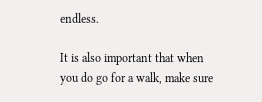endless.

It is also important that when you do go for a walk, make sure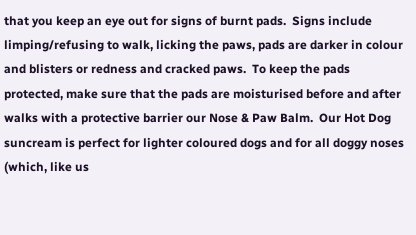that you keep an eye out for signs of burnt pads.  Signs include limping/refusing to walk, licking the paws, pads are darker in colour and blisters or redness and cracked paws.  To keep the pads protected, make sure that the pads are moisturised before and after walks with a protective barrier our Nose & Paw Balm.  Our Hot Dog suncream is perfect for lighter coloured dogs and for all doggy noses (which, like us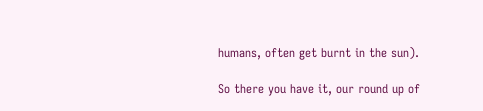humans, often get burnt in the sun).

So there you have it, our round up of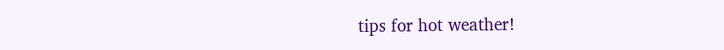tips for hot weather!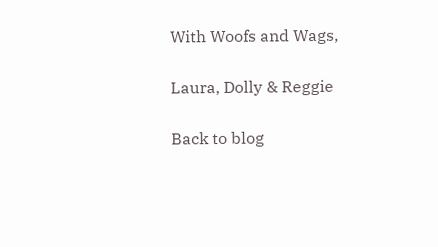With Woofs and Wags,

Laura, Dolly & Reggie

Back to blog